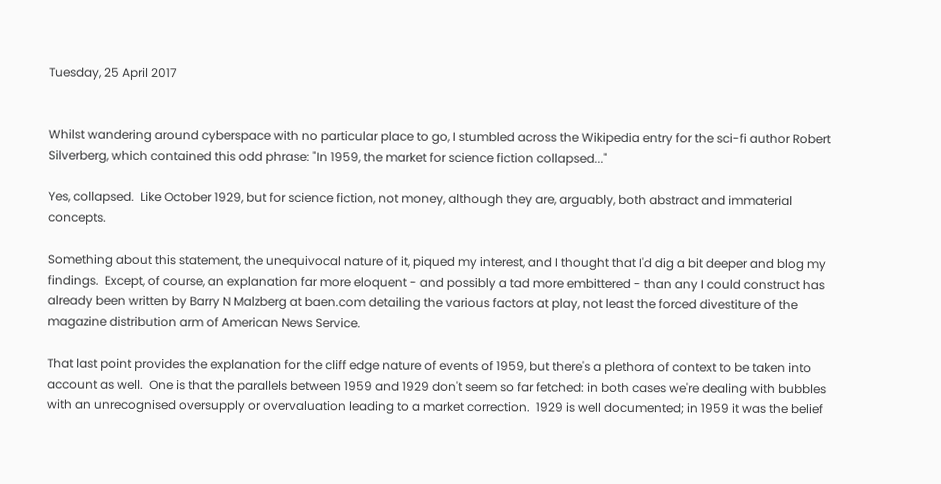Tuesday, 25 April 2017


Whilst wandering around cyberspace with no particular place to go, I stumbled across the Wikipedia entry for the sci-fi author Robert Silverberg, which contained this odd phrase: "In 1959, the market for science fiction collapsed..."

Yes, collapsed.  Like October 1929, but for science fiction, not money, although they are, arguably, both abstract and immaterial concepts.

Something about this statement, the unequivocal nature of it, piqued my interest, and I thought that I'd dig a bit deeper and blog my findings.  Except, of course, an explanation far more eloquent - and possibly a tad more embittered - than any I could construct has already been written by Barry N Malzberg at baen.com detailing the various factors at play, not least the forced divestiture of the magazine distribution arm of American News Service.

That last point provides the explanation for the cliff edge nature of events of 1959, but there's a plethora of context to be taken into account as well.  One is that the parallels between 1959 and 1929 don't seem so far fetched: in both cases we're dealing with bubbles with an unrecognised oversupply or overvaluation leading to a market correction.  1929 is well documented; in 1959 it was the belief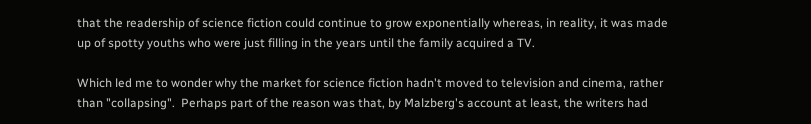that the readership of science fiction could continue to grow exponentially whereas, in reality, it was made up of spotty youths who were just filling in the years until the family acquired a TV.

Which led me to wonder why the market for science fiction hadn't moved to television and cinema, rather than "collapsing".  Perhaps part of the reason was that, by Malzberg's account at least, the writers had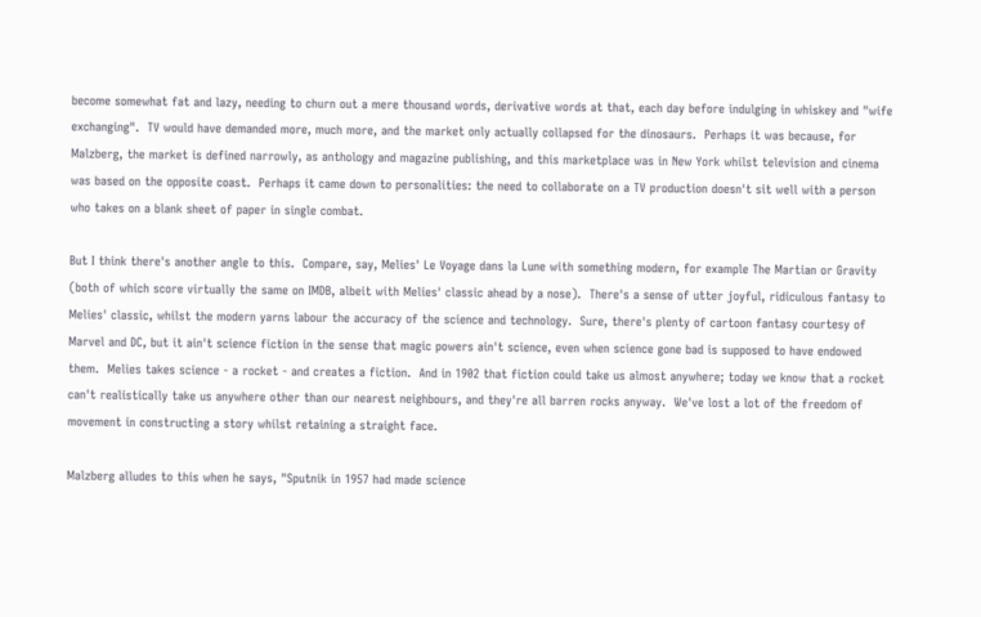become somewhat fat and lazy, needing to churn out a mere thousand words, derivative words at that, each day before indulging in whiskey and "wife exchanging".  TV would have demanded more, much more, and the market only actually collapsed for the dinosaurs.  Perhaps it was because, for Malzberg, the market is defined narrowly, as anthology and magazine publishing, and this marketplace was in New York whilst television and cinema was based on the opposite coast.  Perhaps it came down to personalities: the need to collaborate on a TV production doesn't sit well with a person who takes on a blank sheet of paper in single combat.

But I think there's another angle to this.  Compare, say, Melies' Le Voyage dans la Lune with something modern, for example The Martian or Gravity (both of which score virtually the same on IMDB, albeit with Melies' classic ahead by a nose).  There's a sense of utter joyful, ridiculous fantasy to Melies' classic, whilst the modern yarns labour the accuracy of the science and technology.  Sure, there's plenty of cartoon fantasy courtesy of Marvel and DC, but it ain't science fiction in the sense that magic powers ain't science, even when science gone bad is supposed to have endowed them.  Melies takes science - a rocket - and creates a fiction.  And in 1902 that fiction could take us almost anywhere; today we know that a rocket can't realistically take us anywhere other than our nearest neighbours, and they're all barren rocks anyway.  We've lost a lot of the freedom of movement in constructing a story whilst retaining a straight face.

Malzberg alludes to this when he says, "Sputnik in 1957 had made science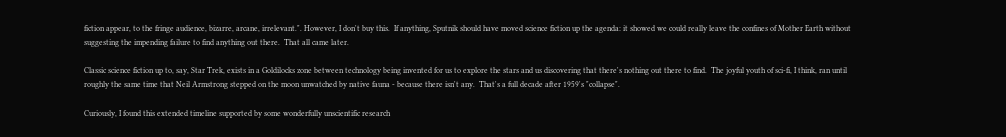fiction appear, to the fringe audience, bizarre, arcane, irrelevant.". However, I don't buy this.  If anything, Sputnik should have moved science fiction up the agenda: it showed we could really leave the confines of Mother Earth without suggesting the impending failure to find anything out there.  That all came later.

Classic science fiction up to, say, Star Trek, exists in a Goldilocks zone between technology being invented for us to explore the stars and us discovering that there's nothing out there to find.  The joyful youth of sci-fi, I think, ran until roughly the same time that Neil Armstrong stepped on the moon unwatched by native fauna - because there isn't any.  That's a full decade after 1959's "collapse".

Curiously, I found this extended timeline supported by some wonderfully unscientific research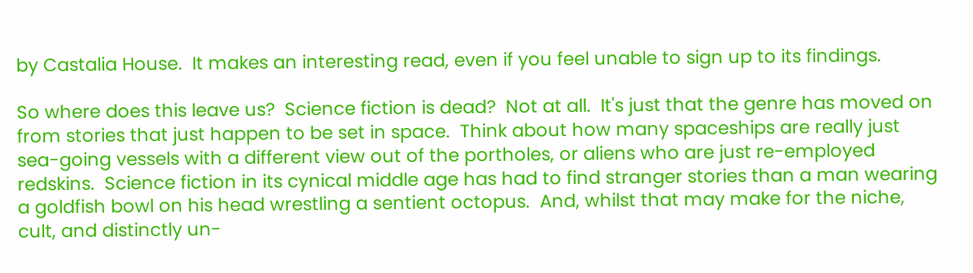by Castalia House.  It makes an interesting read, even if you feel unable to sign up to its findings.

So where does this leave us?  Science fiction is dead?  Not at all.  It's just that the genre has moved on from stories that just happen to be set in space.  Think about how many spaceships are really just sea-going vessels with a different view out of the portholes, or aliens who are just re-employed redskins.  Science fiction in its cynical middle age has had to find stranger stories than a man wearing a goldfish bowl on his head wrestling a sentient octopus.  And, whilst that may make for the niche, cult, and distinctly un-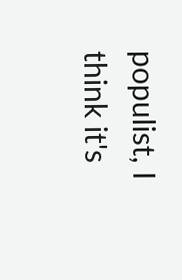populist, I think it's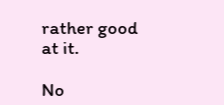rather good at it.

No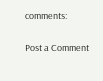comments:

Post a Comment